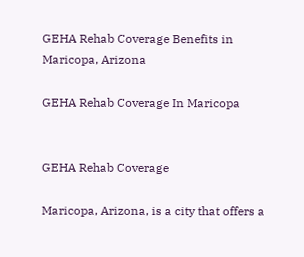GEHA Rehab Coverage Benefits in Maricopa, Arizona

GEHA Rehab Coverage In Maricopa


GEHA Rehab Coverage

Maricopa, Arizona, is a city that offers a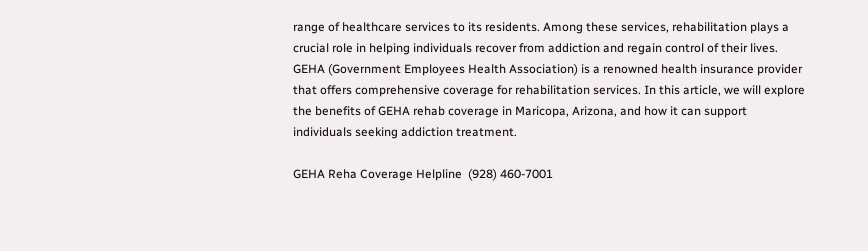range of healthcare services to its residents. Among these services, rehabilitation plays a crucial role in helping individuals recover from addiction and regain control of their lives. GEHA (Government Employees Health Association) is a renowned health insurance provider that offers comprehensive coverage for rehabilitation services. In this article, we will explore the benefits of GEHA rehab coverage in Maricopa, Arizona, and how it can support individuals seeking addiction treatment.

GEHA Reha Coverage Helpline  (928) 460-7001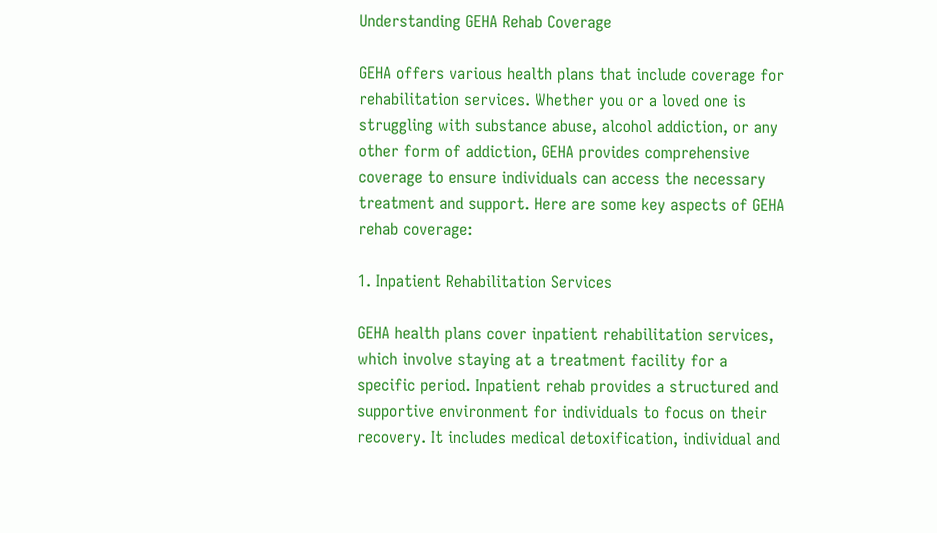Understanding GEHA Rehab Coverage

GEHA offers various health plans that include coverage for rehabilitation services. Whether you or a loved one is struggling with substance abuse, alcohol addiction, or any other form of addiction, GEHA provides comprehensive coverage to ensure individuals can access the necessary treatment and support. Here are some key aspects of GEHA rehab coverage:

1. Inpatient Rehabilitation Services

GEHA health plans cover inpatient rehabilitation services, which involve staying at a treatment facility for a specific period. Inpatient rehab provides a structured and supportive environment for individuals to focus on their recovery. It includes medical detoxification, individual and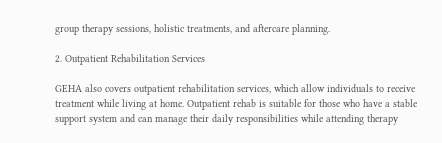group therapy sessions, holistic treatments, and aftercare planning.

2. Outpatient Rehabilitation Services

GEHA also covers outpatient rehabilitation services, which allow individuals to receive treatment while living at home. Outpatient rehab is suitable for those who have a stable support system and can manage their daily responsibilities while attending therapy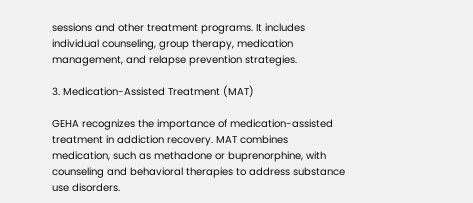sessions and other treatment programs. It includes individual counseling, group therapy, medication management, and relapse prevention strategies.

3. Medication-Assisted Treatment (MAT)

GEHA recognizes the importance of medication-assisted treatment in addiction recovery. MAT combines medication, such as methadone or buprenorphine, with counseling and behavioral therapies to address substance use disorders.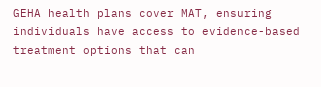GEHA health plans cover MAT, ensuring individuals have access to evidence-based treatment options that can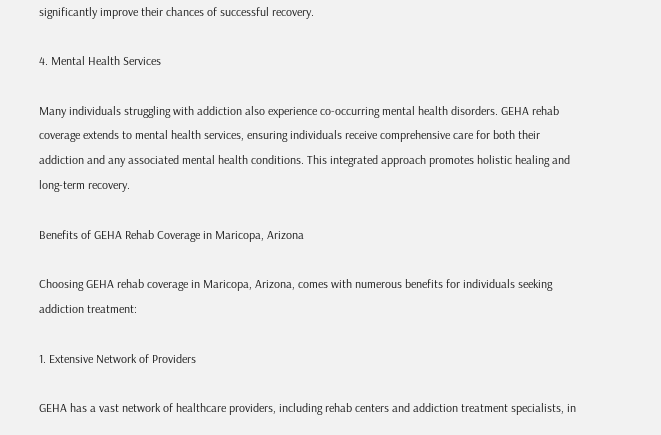significantly improve their chances of successful recovery.

4. Mental Health Services

Many individuals struggling with addiction also experience co-occurring mental health disorders. GEHA rehab coverage extends to mental health services, ensuring individuals receive comprehensive care for both their addiction and any associated mental health conditions. This integrated approach promotes holistic healing and long-term recovery.

Benefits of GEHA Rehab Coverage in Maricopa, Arizona

Choosing GEHA rehab coverage in Maricopa, Arizona, comes with numerous benefits for individuals seeking addiction treatment:

1. Extensive Network of Providers

GEHA has a vast network of healthcare providers, including rehab centers and addiction treatment specialists, in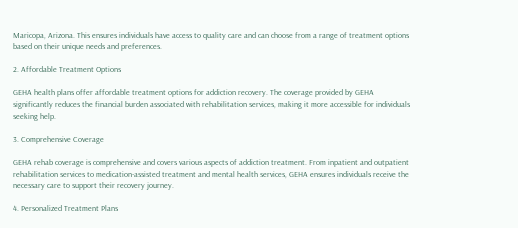Maricopa, Arizona. This ensures individuals have access to quality care and can choose from a range of treatment options based on their unique needs and preferences.

2. Affordable Treatment Options

GEHA health plans offer affordable treatment options for addiction recovery. The coverage provided by GEHA significantly reduces the financial burden associated with rehabilitation services, making it more accessible for individuals seeking help.

3. Comprehensive Coverage

GEHA rehab coverage is comprehensive and covers various aspects of addiction treatment. From inpatient and outpatient rehabilitation services to medication-assisted treatment and mental health services, GEHA ensures individuals receive the necessary care to support their recovery journey.

4. Personalized Treatment Plans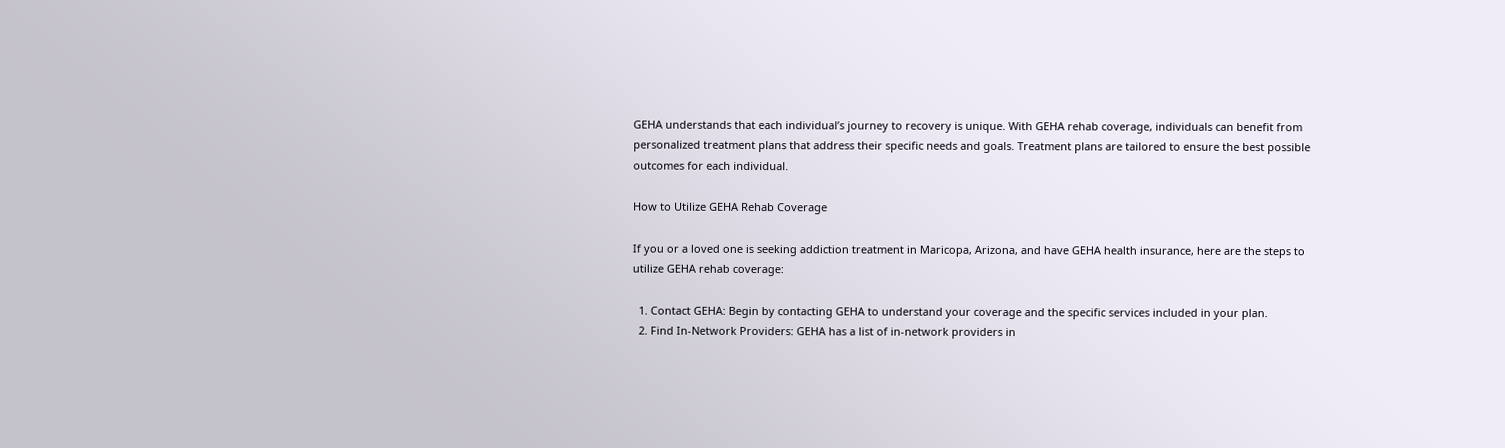GEHA understands that each individual’s journey to recovery is unique. With GEHA rehab coverage, individuals can benefit from personalized treatment plans that address their specific needs and goals. Treatment plans are tailored to ensure the best possible outcomes for each individual.

How to Utilize GEHA Rehab Coverage

If you or a loved one is seeking addiction treatment in Maricopa, Arizona, and have GEHA health insurance, here are the steps to utilize GEHA rehab coverage:

  1. Contact GEHA: Begin by contacting GEHA to understand your coverage and the specific services included in your plan.
  2. Find In-Network Providers: GEHA has a list of in-network providers in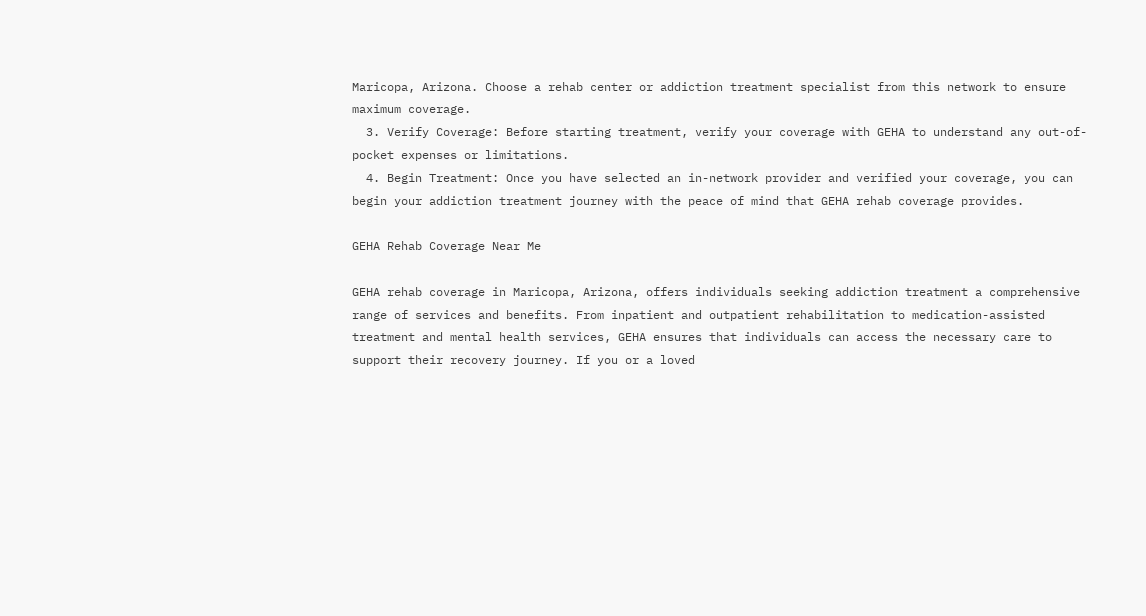Maricopa, Arizona. Choose a rehab center or addiction treatment specialist from this network to ensure maximum coverage.
  3. Verify Coverage: Before starting treatment, verify your coverage with GEHA to understand any out-of-pocket expenses or limitations.
  4. Begin Treatment: Once you have selected an in-network provider and verified your coverage, you can begin your addiction treatment journey with the peace of mind that GEHA rehab coverage provides.

GEHA Rehab Coverage Near Me

GEHA rehab coverage in Maricopa, Arizona, offers individuals seeking addiction treatment a comprehensive range of services and benefits. From inpatient and outpatient rehabilitation to medication-assisted treatment and mental health services, GEHA ensures that individuals can access the necessary care to support their recovery journey. If you or a loved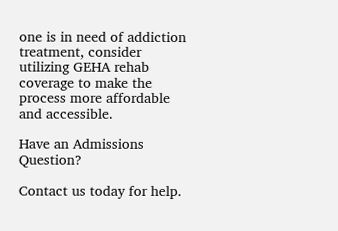one is in need of addiction treatment, consider utilizing GEHA rehab coverage to make the process more affordable and accessible.

Have an Admissions Question?

Contact us today for help.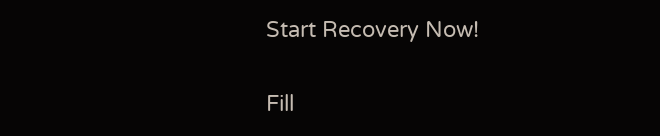Start Recovery Now!

Fill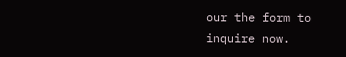our the form to inquire now.